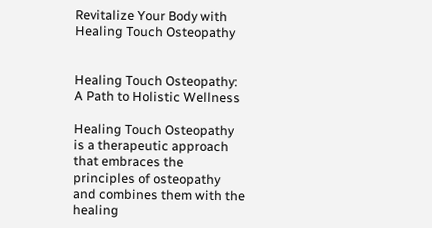Revitalize Your Body with Healing Touch Osteopathy


Healing Touch Osteopathy: A Path to Holistic Wellness

Healing Touch Osteopathy is a therapeutic approach that embraces the principles of osteopathy and combines them with the healing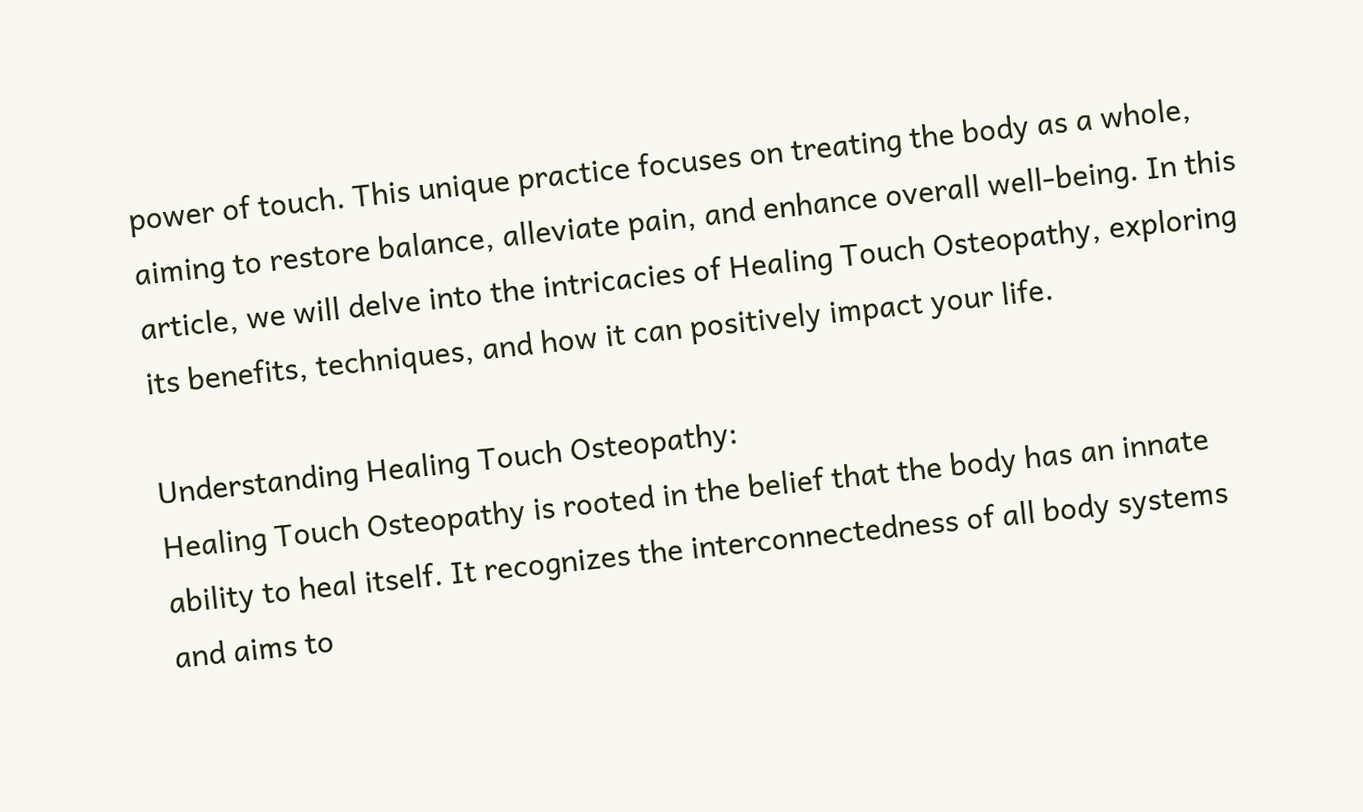power of touch. This unique practice focuses on treating the body as a whole, aiming to restore balance, alleviate pain, and enhance overall well-being. In this article, we will delve into the intricacies of Healing Touch Osteopathy, exploring its benefits, techniques, and how it can positively impact your life.

Understanding Healing Touch Osteopathy:
Healing Touch Osteopathy is rooted in the belief that the body has an innate ability to heal itself. It recognizes the interconnectedness of all body systems and aims to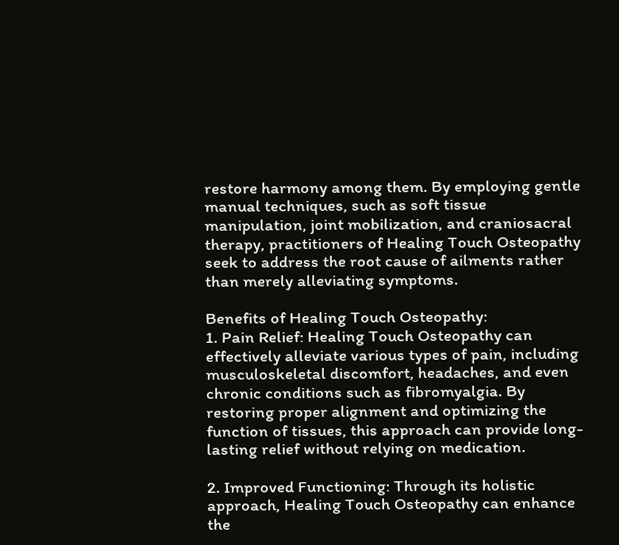restore harmony among them. By employing gentle manual techniques, such as soft tissue manipulation, joint mobilization, and craniosacral therapy, practitioners of Healing Touch Osteopathy seek to address the root cause of ailments rather than merely alleviating symptoms.

Benefits of Healing Touch Osteopathy:
1. Pain Relief: Healing Touch Osteopathy can effectively alleviate various types of pain, including musculoskeletal discomfort, headaches, and even chronic conditions such as fibromyalgia. By restoring proper alignment and optimizing the function of tissues, this approach can provide long-lasting relief without relying on medication.

2. Improved Functioning: Through its holistic approach, Healing Touch Osteopathy can enhance the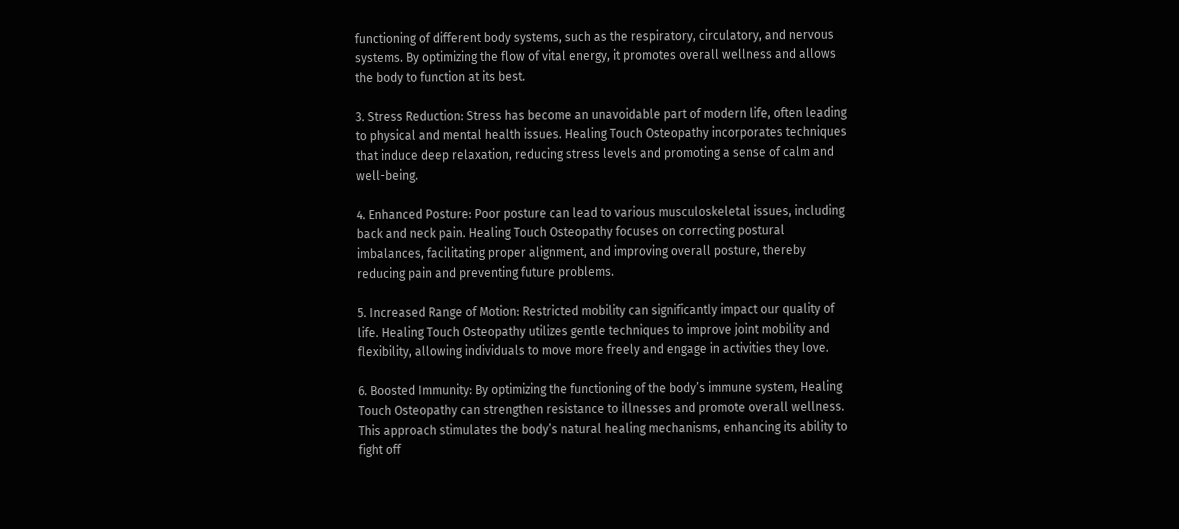functioning of different body systems, such as the respiratory, circulatory, and nervous systems. By optimizing the flow of vital energy, it promotes overall wellness and allows the body to function at its best.

3. Stress Reduction: Stress has become an unavoidable part of modern life, often leading to physical and mental health issues. Healing Touch Osteopathy incorporates techniques that induce deep relaxation, reducing stress levels and promoting a sense of calm and well-being.

4. Enhanced Posture: Poor posture can lead to various musculoskeletal issues, including back and neck pain. Healing Touch Osteopathy focuses on correcting postural imbalances, facilitating proper alignment, and improving overall posture, thereby reducing pain and preventing future problems.

5. Increased Range of Motion: Restricted mobility can significantly impact our quality of life. Healing Touch Osteopathy utilizes gentle techniques to improve joint mobility and flexibility, allowing individuals to move more freely and engage in activities they love.

6. Boosted Immunity: By optimizing the functioning of the body’s immune system, Healing Touch Osteopathy can strengthen resistance to illnesses and promote overall wellness. This approach stimulates the body’s natural healing mechanisms, enhancing its ability to fight off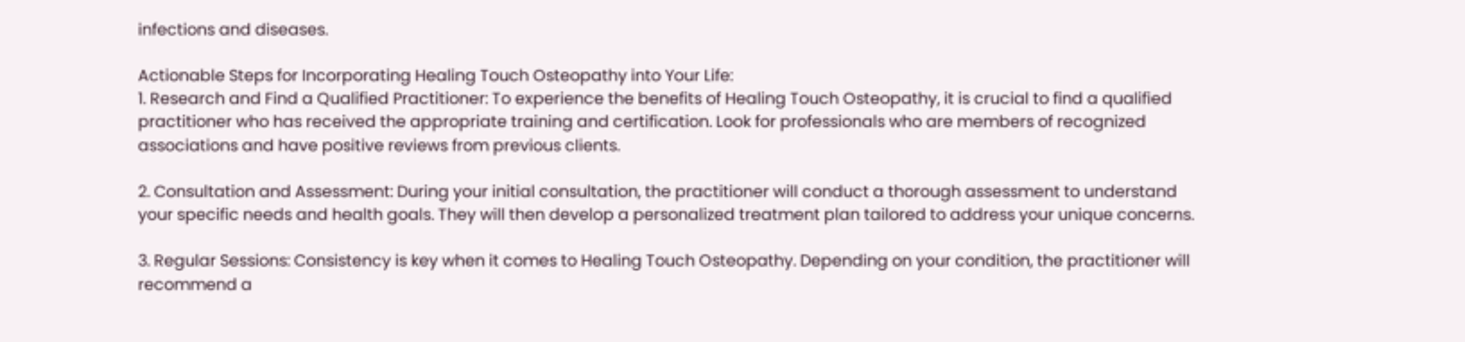infections and diseases.

Actionable Steps for Incorporating Healing Touch Osteopathy into Your Life:
1. Research and Find a Qualified Practitioner: To experience the benefits of Healing Touch Osteopathy, it is crucial to find a qualified practitioner who has received the appropriate training and certification. Look for professionals who are members of recognized associations and have positive reviews from previous clients.

2. Consultation and Assessment: During your initial consultation, the practitioner will conduct a thorough assessment to understand your specific needs and health goals. They will then develop a personalized treatment plan tailored to address your unique concerns.

3. Regular Sessions: Consistency is key when it comes to Healing Touch Osteopathy. Depending on your condition, the practitioner will recommend a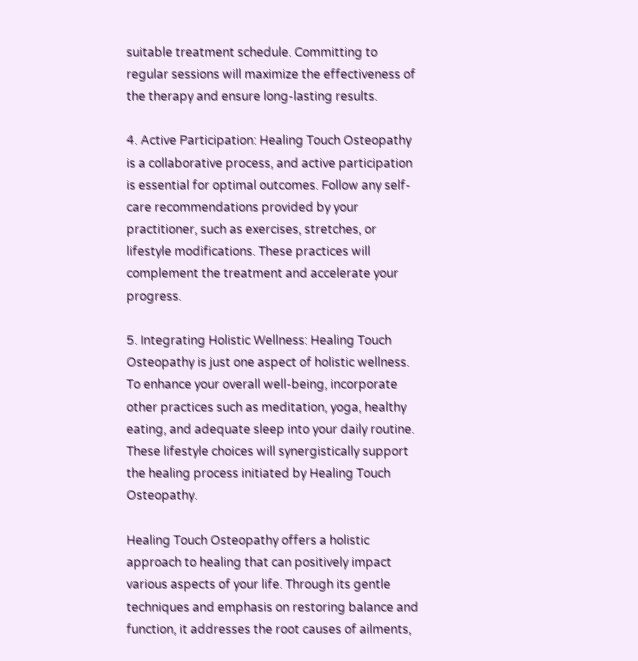suitable treatment schedule. Committing to regular sessions will maximize the effectiveness of the therapy and ensure long-lasting results.

4. Active Participation: Healing Touch Osteopathy is a collaborative process, and active participation is essential for optimal outcomes. Follow any self-care recommendations provided by your practitioner, such as exercises, stretches, or lifestyle modifications. These practices will complement the treatment and accelerate your progress.

5. Integrating Holistic Wellness: Healing Touch Osteopathy is just one aspect of holistic wellness. To enhance your overall well-being, incorporate other practices such as meditation, yoga, healthy eating, and adequate sleep into your daily routine. These lifestyle choices will synergistically support the healing process initiated by Healing Touch Osteopathy.

Healing Touch Osteopathy offers a holistic approach to healing that can positively impact various aspects of your life. Through its gentle techniques and emphasis on restoring balance and function, it addresses the root causes of ailments,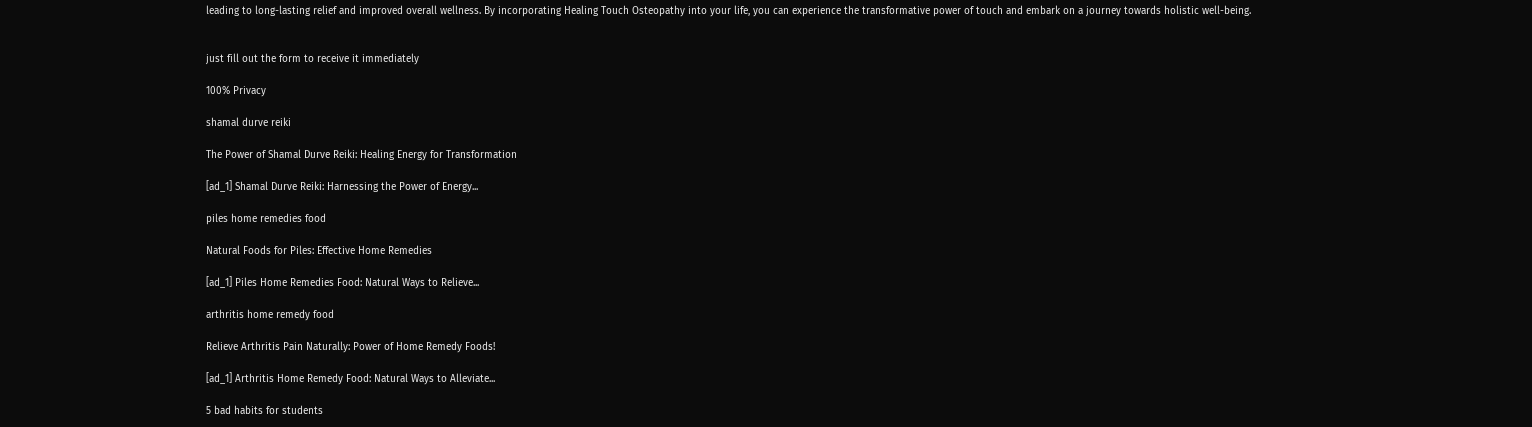leading to long-lasting relief and improved overall wellness. By incorporating Healing Touch Osteopathy into your life, you can experience the transformative power of touch and embark on a journey towards holistic well-being.


just fill out the form to receive it immediately

100% Privacy

shamal durve reiki

The Power of Shamal Durve Reiki: Healing Energy for Transformation

[ad_1] Shamal Durve Reiki: Harnessing the Power of Energy...

piles home remedies food

Natural Foods for Piles: Effective Home Remedies

[ad_1] Piles Home Remedies Food: Natural Ways to Relieve...

arthritis home remedy food

Relieve Arthritis Pain Naturally: Power of Home Remedy Foods!

[ad_1] Arthritis Home Remedy Food: Natural Ways to Alleviate...

5 bad habits for students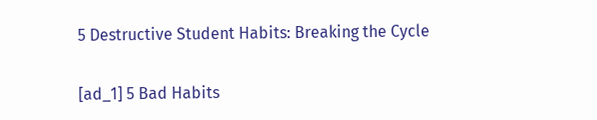5 Destructive Student Habits: Breaking the Cycle

[ad_1] 5 Bad Habits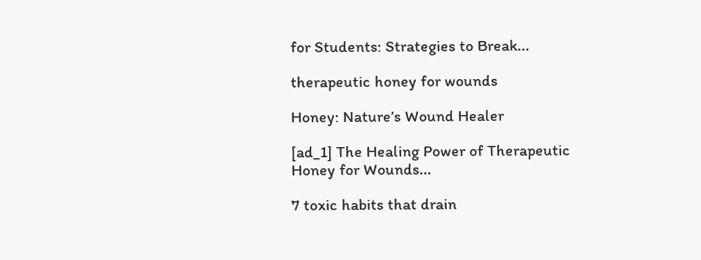for Students: Strategies to Break...

therapeutic honey for wounds

Honey: Nature’s Wound Healer

[ad_1] The Healing Power of Therapeutic Honey for Wounds...

7 toxic habits that drain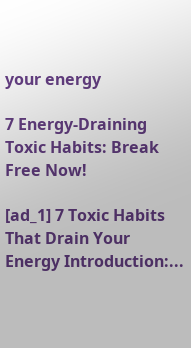your energy

7 Energy-Draining Toxic Habits: Break Free Now!

[ad_1] 7 Toxic Habits That Drain Your Energy Introduction:...